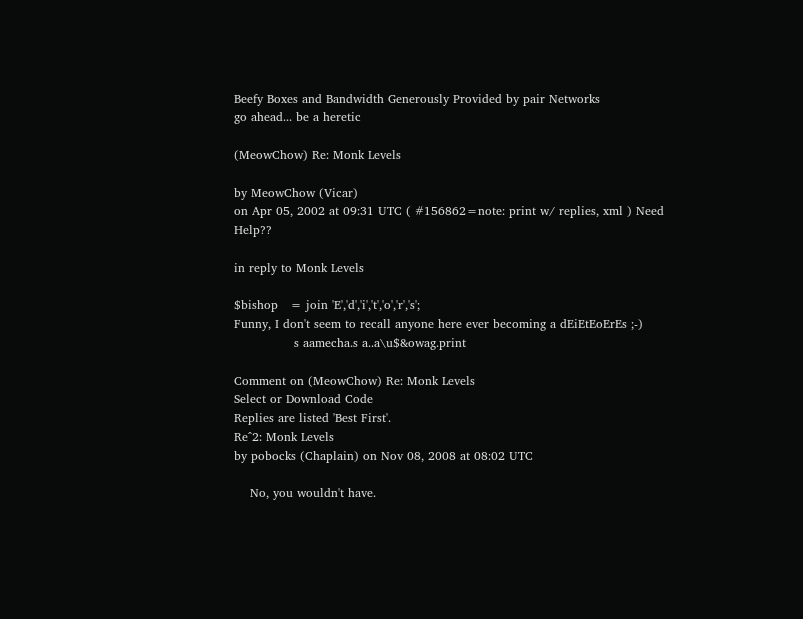Beefy Boxes and Bandwidth Generously Provided by pair Networks
go ahead... be a heretic

(MeowChow) Re: Monk Levels

by MeowChow (Vicar)
on Apr 05, 2002 at 09:31 UTC ( #156862=note: print w/ replies, xml ) Need Help??

in reply to Monk Levels

$bishop   = join 'E','d','i','t','o','r','s';
Funny, I don't seem to recall anyone here ever becoming a dEiEtEoErEs ;-)
               s aamecha.s a..a\u$&owag.print

Comment on (MeowChow) Re: Monk Levels
Select or Download Code
Replies are listed 'Best First'.
Re^2: Monk Levels
by pobocks (Chaplain) on Nov 08, 2008 at 08:02 UTC

    No, you wouldn't have.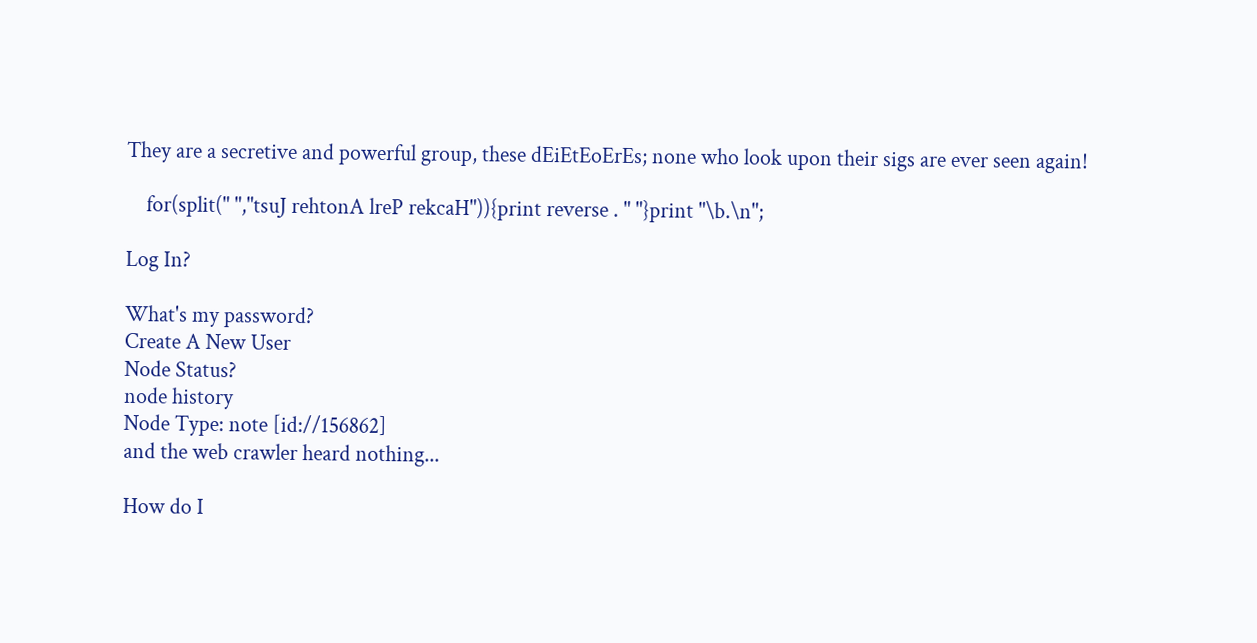They are a secretive and powerful group, these dEiEtEoErEs; none who look upon their sigs are ever seen again!

    for(split(" ","tsuJ rehtonA lreP rekcaH")){print reverse . " "}print "\b.\n";

Log In?

What's my password?
Create A New User
Node Status?
node history
Node Type: note [id://156862]
and the web crawler heard nothing...

How do I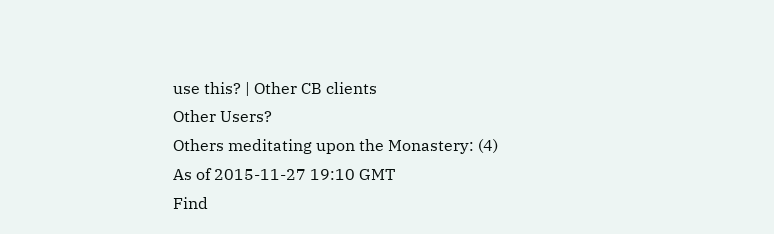use this? | Other CB clients
Other Users?
Others meditating upon the Monastery: (4)
As of 2015-11-27 19:10 GMT
Find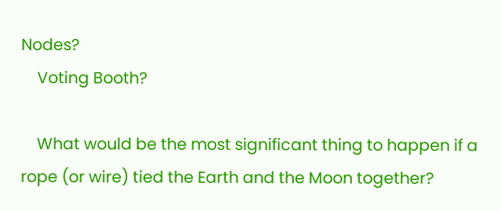Nodes?
    Voting Booth?

    What would be the most significant thing to happen if a rope (or wire) tied the Earth and the Moon together?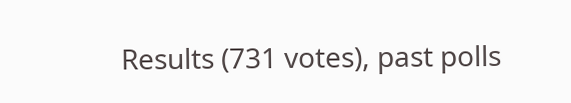Results (731 votes), past polls